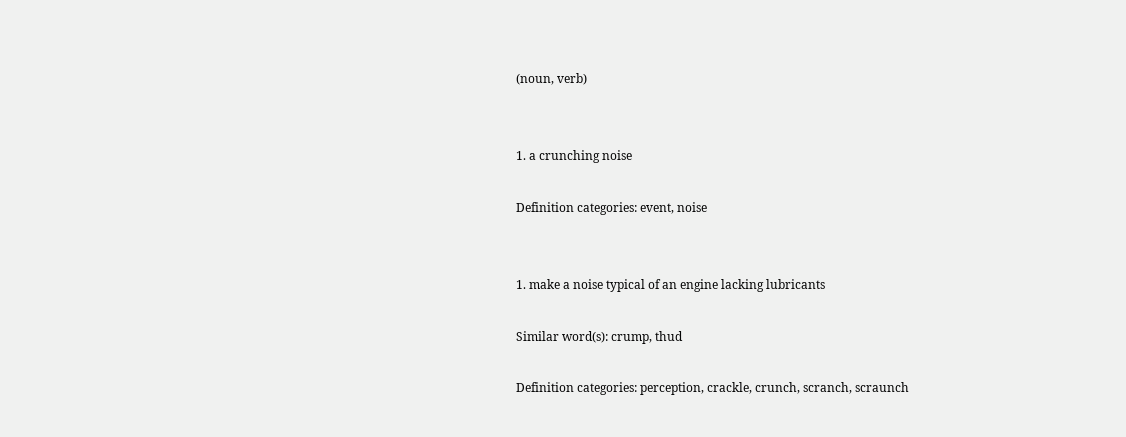(noun, verb)


1. a crunching noise

Definition categories: event, noise


1. make a noise typical of an engine lacking lubricants

Similar word(s): crump, thud

Definition categories: perception, crackle, crunch, scranch, scraunch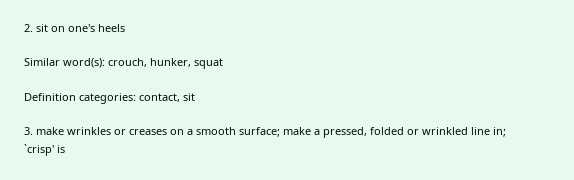2. sit on one's heels

Similar word(s): crouch, hunker, squat

Definition categories: contact, sit

3. make wrinkles or creases on a smooth surface; make a pressed, folded or wrinkled line in; `crisp' is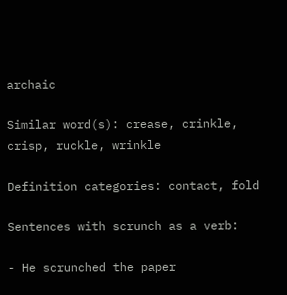archaic

Similar word(s): crease, crinkle, crisp, ruckle, wrinkle

Definition categories: contact, fold

Sentences with scrunch as a verb:

- He scrunched the paper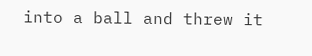into a ball and threw it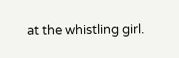at the whistling girl.